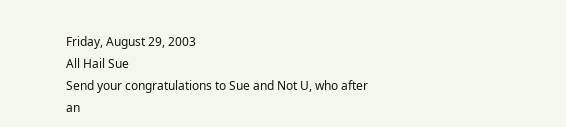Friday, August 29, 2003
All Hail Sue
Send your congratulations to Sue and Not U, who after an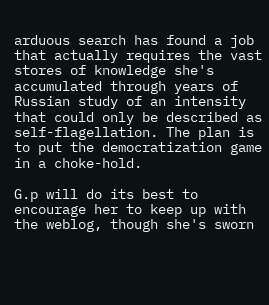arduous search has found a job that actually requires the vast stores of knowledge she's accumulated through years of Russian study of an intensity that could only be described as self-flagellation. The plan is to put the democratization game in a choke-hold.

G.p will do its best to encourage her to keep up with the weblog, though she's sworn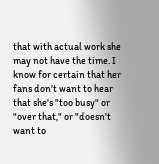that with actual work she may not have the time. I know for certain that her fans don't want to hear that she's "too busy" or "over that," or "doesn't want to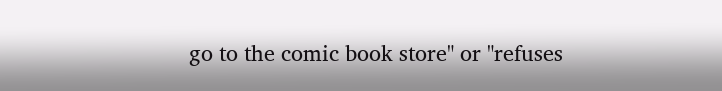go to the comic book store" or "refuses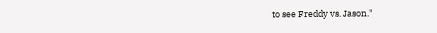to see Freddy vs. Jason."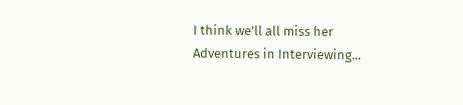I think we'll all miss her Adventures in Interviewing...